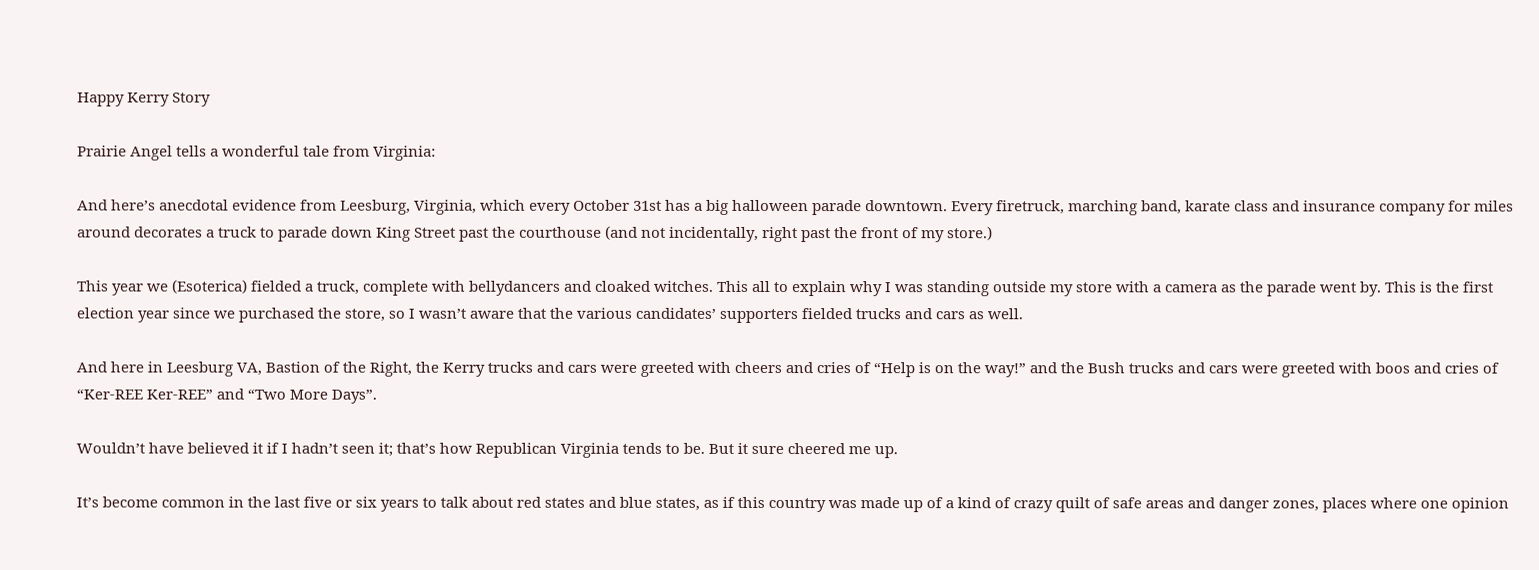Happy Kerry Story

Prairie Angel tells a wonderful tale from Virginia:

And here’s anecdotal evidence from Leesburg, Virginia, which every October 31st has a big halloween parade downtown. Every firetruck, marching band, karate class and insurance company for miles around decorates a truck to parade down King Street past the courthouse (and not incidentally, right past the front of my store.)

This year we (Esoterica) fielded a truck, complete with bellydancers and cloaked witches. This all to explain why I was standing outside my store with a camera as the parade went by. This is the first election year since we purchased the store, so I wasn’t aware that the various candidates’ supporters fielded trucks and cars as well.

And here in Leesburg VA, Bastion of the Right, the Kerry trucks and cars were greeted with cheers and cries of “Help is on the way!” and the Bush trucks and cars were greeted with boos and cries of “Ker-REE Ker-REE” and “Two More Days”.

Wouldn’t have believed it if I hadn’t seen it; that’s how Republican Virginia tends to be. But it sure cheered me up.

It’s become common in the last five or six years to talk about red states and blue states, as if this country was made up of a kind of crazy quilt of safe areas and danger zones, places where one opinion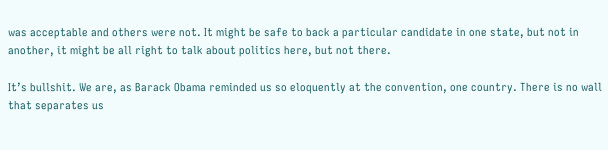was acceptable and others were not. It might be safe to back a particular candidate in one state, but not in another, it might be all right to talk about politics here, but not there.

It’s bullshit. We are, as Barack Obama reminded us so eloquently at the convention, one country. There is no wall that separates us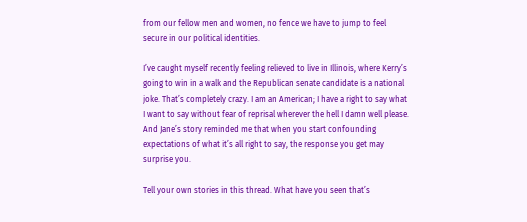from our fellow men and women, no fence we have to jump to feel secure in our political identities.

I’ve caught myself recently feeling relieved to live in Illinois, where Kerry’s going to win in a walk and the Republican senate candidate is a national joke. That’s completely crazy. I am an American; I have a right to say what I want to say without fear of reprisal wherever the hell I damn well please. And Jane’s story reminded me that when you start confounding expectations of what it’s all right to say, the response you get may surprise you.

Tell your own stories in this thread. What have you seen that’s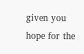given you hope for the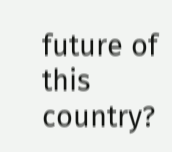future of this country?